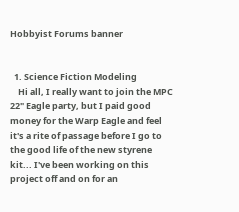Hobbyist Forums banner


  1. Science Fiction Modeling
    Hi all, I really want to join the MPC 22" Eagle party, but I paid good money for the Warp Eagle and feel it's a rite of passage before I go to the good life of the new styrene kit... I've been working on this project off and on for an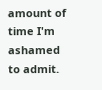amount of time I'm ashamed to admit.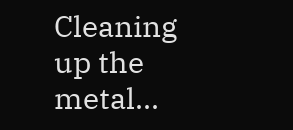Cleaning up the metal...